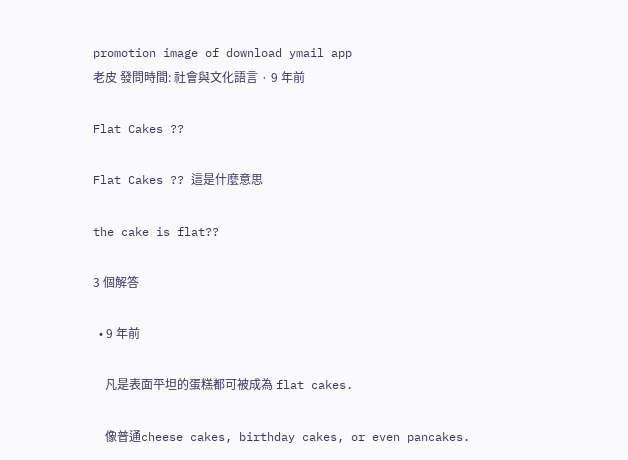promotion image of download ymail app
老皮 發問時間: 社會與文化語言 · 9 年前

Flat Cakes ??

Flat Cakes ?? 這是什麼意思

the cake is flat??

3 個解答

  • 9 年前

    凡是表面平坦的蛋糕都可被成為 flat cakes.

    像普通cheese cakes, birthday cakes, or even pancakes.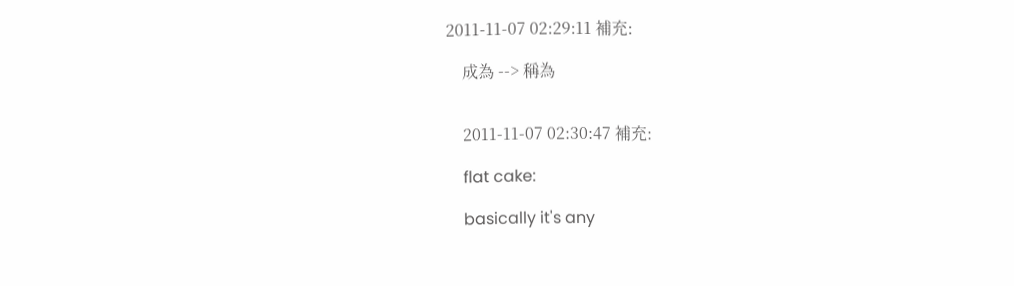2011-11-07 02:29:11 補充:

    成為 --> 稱為


    2011-11-07 02:30:47 補充:

    flat cake:

    basically it's any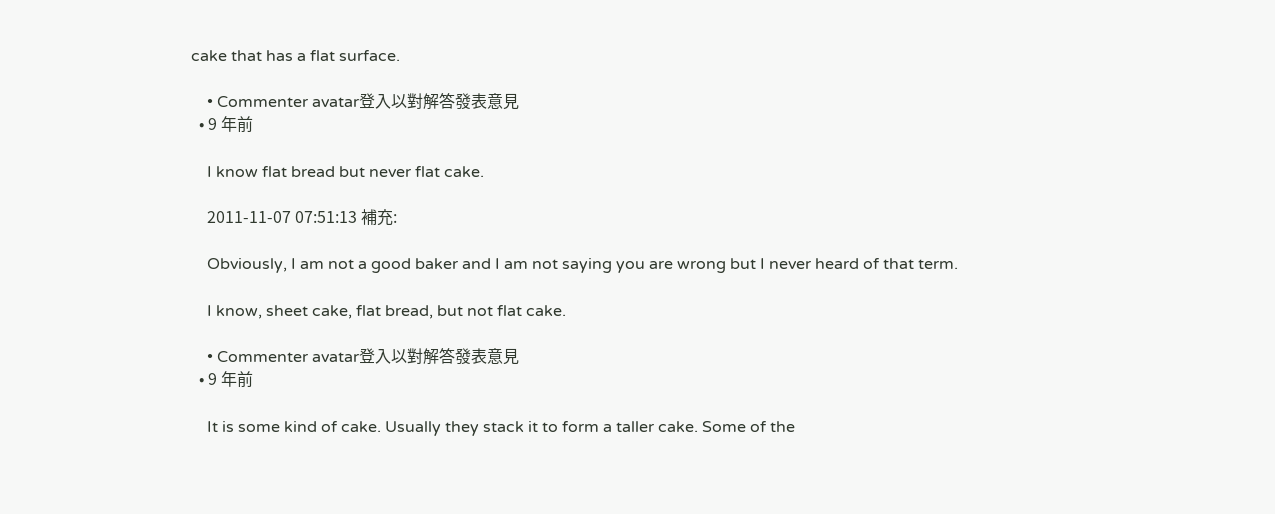cake that has a flat surface.

    • Commenter avatar登入以對解答發表意見
  • 9 年前

    I know flat bread but never flat cake.

    2011-11-07 07:51:13 補充:

    Obviously, I am not a good baker and I am not saying you are wrong but I never heard of that term.

    I know, sheet cake, flat bread, but not flat cake.

    • Commenter avatar登入以對解答發表意見
  • 9 年前

    It is some kind of cake. Usually they stack it to form a taller cake. Some of the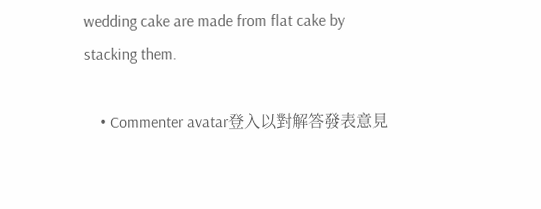wedding cake are made from flat cake by stacking them.

    • Commenter avatar登入以對解答發表意見